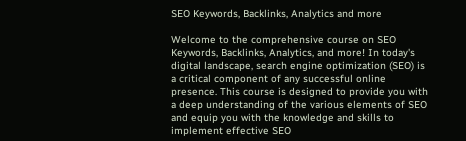SEO Keywords, Backlinks, Analytics and more

Welcome to the comprehensive course on SEO Keywords, Backlinks, Analytics, and more! In today's digital landscape, search engine optimization (SEO) is a critical component of any successful online presence. This course is designed to provide you with a deep understanding of the various elements of SEO and equip you with the knowledge and skills to implement effective SEO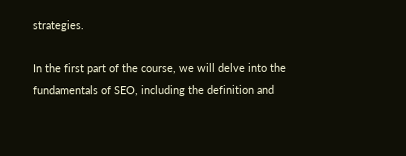strategies.

In the first part of the course, we will delve into the fundamentals of SEO, including the definition and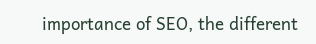importance of SEO, the different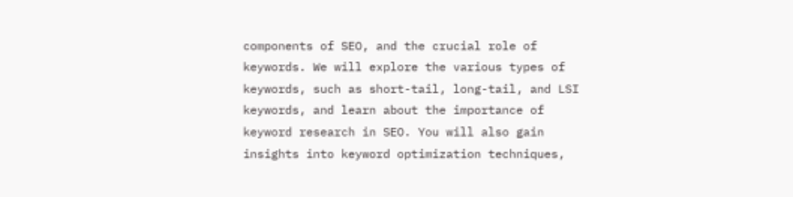components of SEO, and the crucial role of keywords. We will explore the various types of keywords, such as short-tail, long-tail, and LSI keywords, and learn about the importance of keyword research in SEO. You will also gain insights into keyword optimization techniques,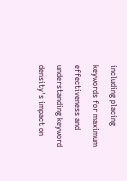including placing keywords for maximum effectiveness and understanding keyword density's impact on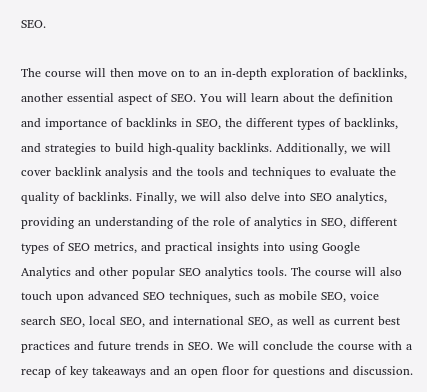SEO.

The course will then move on to an in-depth exploration of backlinks, another essential aspect of SEO. You will learn about the definition and importance of backlinks in SEO, the different types of backlinks, and strategies to build high-quality backlinks. Additionally, we will cover backlink analysis and the tools and techniques to evaluate the quality of backlinks. Finally, we will also delve into SEO analytics, providing an understanding of the role of analytics in SEO, different types of SEO metrics, and practical insights into using Google Analytics and other popular SEO analytics tools. The course will also touch upon advanced SEO techniques, such as mobile SEO, voice search SEO, local SEO, and international SEO, as well as current best practices and future trends in SEO. We will conclude the course with a recap of key takeaways and an open floor for questions and discussion.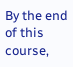By the end of this course,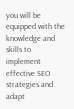you will be equipped with the knowledge and skills to implement effective SEO strategies and adapt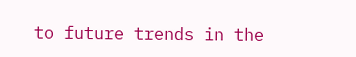to future trends in the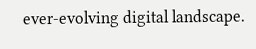ever-evolving digital landscape.